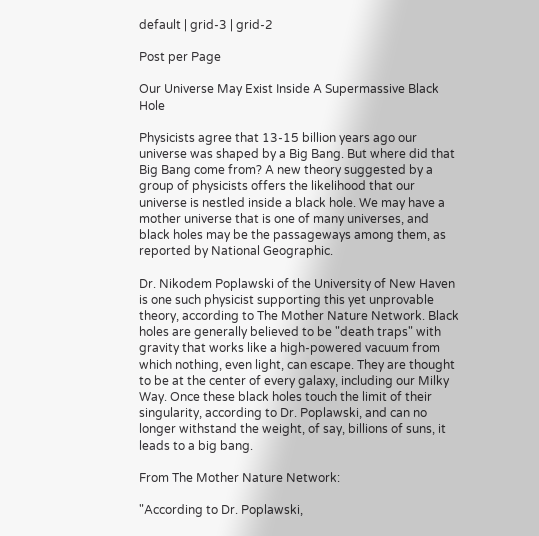default | grid-3 | grid-2

Post per Page

Our Universe May Exist Inside A Supermassive Black Hole

Physicists agree that 13-15 billion years ago our universe was shaped by a Big Bang. But where did that Big Bang come from? A new theory suggested by a group of physicists offers the likelihood that our universe is nestled inside a black hole. We may have a mother universe that is one of many universes, and black holes may be the passageways among them, as reported by National Geographic.

Dr. Nikodem Poplawski of the University of New Haven is one such physicist supporting this yet unprovable theory, according to The Mother Nature Network. Black holes are generally believed to be "death traps" with gravity that works like a high-powered vacuum from which nothing, even light, can escape. They are thought to be at the center of every galaxy, including our Milky Way. Once these black holes touch the limit of their singularity, according to Dr. Poplawski, and can no longer withstand the weight, of say, billions of suns, it leads to a big bang.

From The Mother Nature Network:

"According to Dr. Poplawski,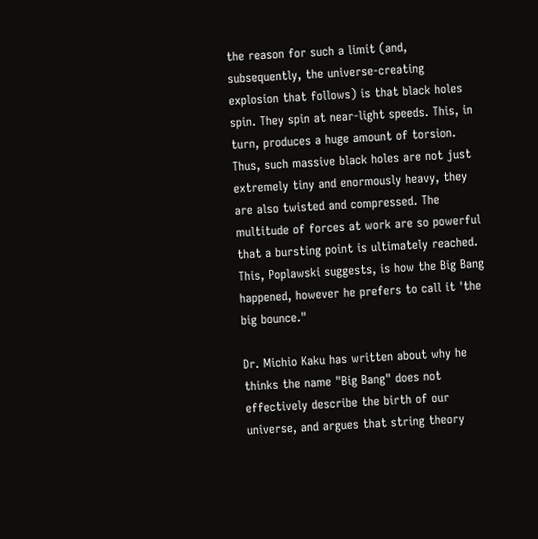the reason for such a limit (and, subsequently, the universe-creating explosion that follows) is that black holes spin. They spin at near-light speeds. This, in turn, produces a huge amount of torsion. Thus, such massive black holes are not just extremely tiny and enormously heavy, they are also twisted and compressed. The multitude of forces at work are so powerful that a bursting point is ultimately reached. This, Poplawski suggests, is how the Big Bang happened, however he prefers to call it 'the big bounce."

Dr. Michio Kaku has written about why he thinks the name "Big Bang" does not effectively describe the birth of our universe, and argues that string theory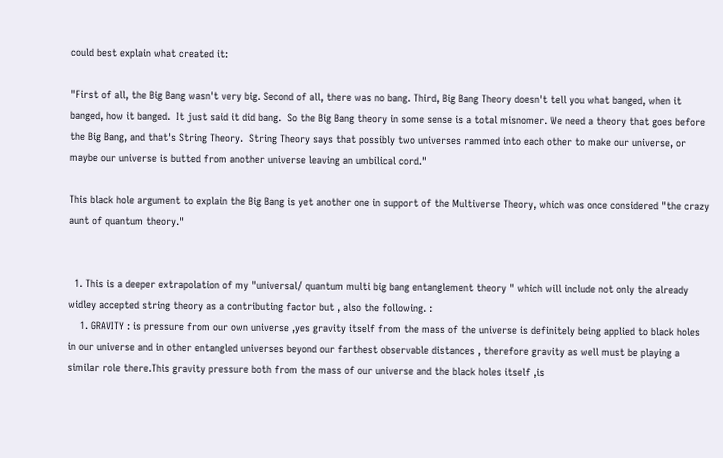could best explain what created it:

"First of all, the Big Bang wasn't very big. Second of all, there was no bang. Third, Big Bang Theory doesn't tell you what banged, when it banged, how it banged.  It just said it did bang.  So the Big Bang theory in some sense is a total misnomer. We need a theory that goes before the Big Bang, and that's String Theory.  String Theory says that possibly two universes rammed into each other to make our universe, or maybe our universe is butted from another universe leaving an umbilical cord."

This black hole argument to explain the Big Bang is yet another one in support of the Multiverse Theory, which was once considered "the crazy aunt of quantum theory."


  1. This is a deeper extrapolation of my "universal/ quantum multi big bang entanglement theory " which will include not only the already widley accepted string theory as a contributing factor but , also the following. :
    1. GRAVITY : is pressure from our own universe ,yes gravity itself from the mass of the universe is definitely being applied to black holes in our universe and in other entangled universes beyond our farthest observable distances , therefore gravity as well must be playing a similar role there.This gravity pressure both from the mass of our universe and the black holes itself ,is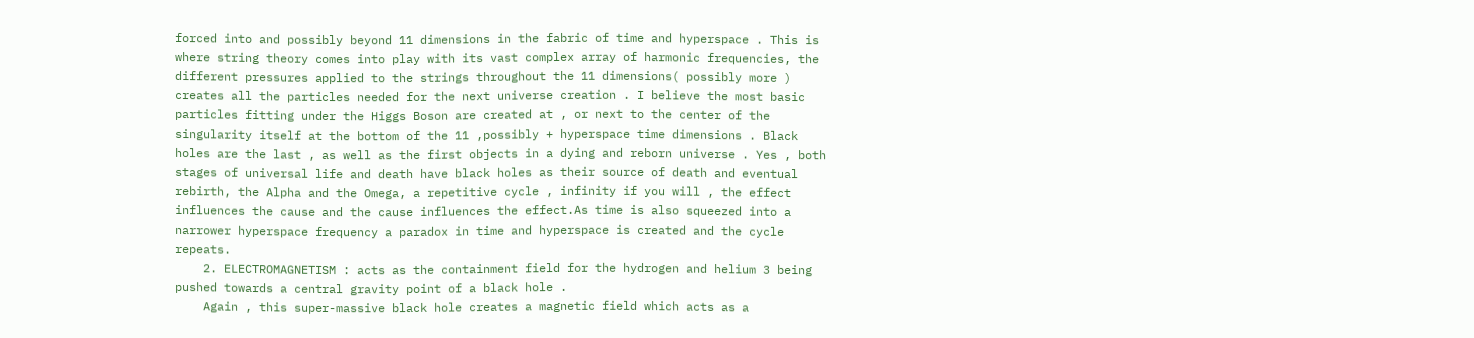forced into and possibly beyond 11 dimensions in the fabric of time and hyperspace . This is where string theory comes into play with its vast complex array of harmonic frequencies, the different pressures applied to the strings throughout the 11 dimensions( possibly more ) creates all the particles needed for the next universe creation . I believe the most basic particles fitting under the Higgs Boson are created at , or next to the center of the singularity itself at the bottom of the 11 ,possibly + hyperspace time dimensions . Black holes are the last , as well as the first objects in a dying and reborn universe . Yes , both stages of universal life and death have black holes as their source of death and eventual rebirth, the Alpha and the Omega, a repetitive cycle , infinity if you will , the effect influences the cause and the cause influences the effect.As time is also squeezed into a narrower hyperspace frequency a paradox in time and hyperspace is created and the cycle repeats.
    2. ELECTROMAGNETISM : acts as the containment field for the hydrogen and helium 3 being pushed towards a central gravity point of a black hole .
    Again , this super-massive black hole creates a magnetic field which acts as a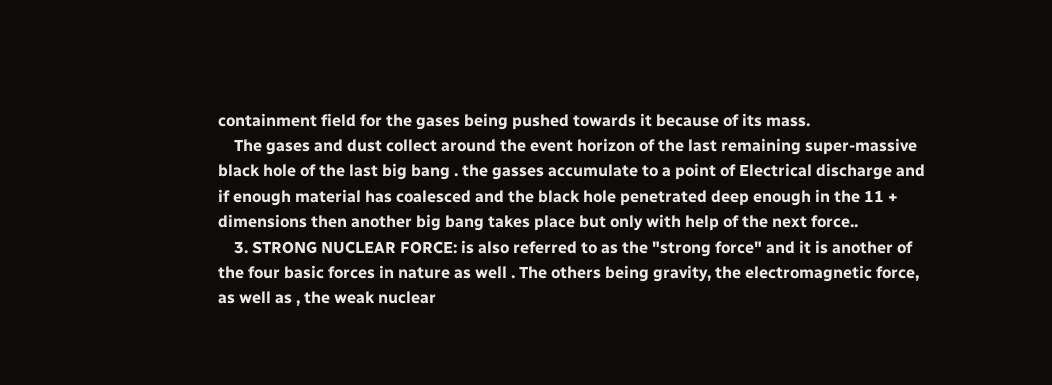containment field for the gases being pushed towards it because of its mass.
    The gases and dust collect around the event horizon of the last remaining super-massive black hole of the last big bang . the gasses accumulate to a point of Electrical discharge and if enough material has coalesced and the black hole penetrated deep enough in the 11 + dimensions then another big bang takes place but only with help of the next force..
    3. STRONG NUCLEAR FORCE: is also referred to as the "strong force" and it is another of the four basic forces in nature as well . The others being gravity, the electromagnetic force, as well as , the weak nuclear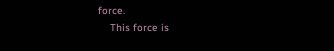force.
    This force is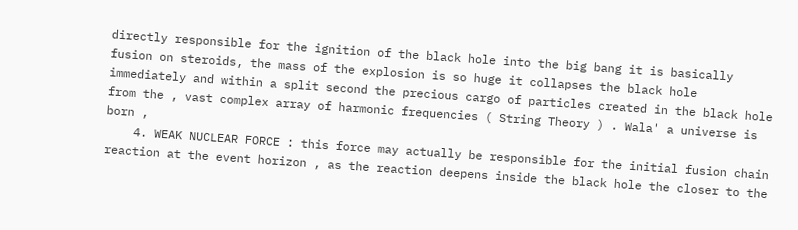directly responsible for the ignition of the black hole into the big bang it is basically fusion on steroids, the mass of the explosion is so huge it collapses the black hole immediately and within a split second the precious cargo of particles created in the black hole from the , vast complex array of harmonic frequencies ( String Theory ) . Wala' a universe is born ,
    4. WEAK NUCLEAR FORCE : this force may actually be responsible for the initial fusion chain reaction at the event horizon , as the reaction deepens inside the black hole the closer to the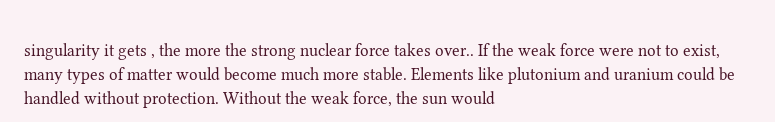singularity it gets , the more the strong nuclear force takes over.. If the weak force were not to exist, many types of matter would become much more stable. Elements like plutonium and uranium could be handled without protection. Without the weak force, the sun would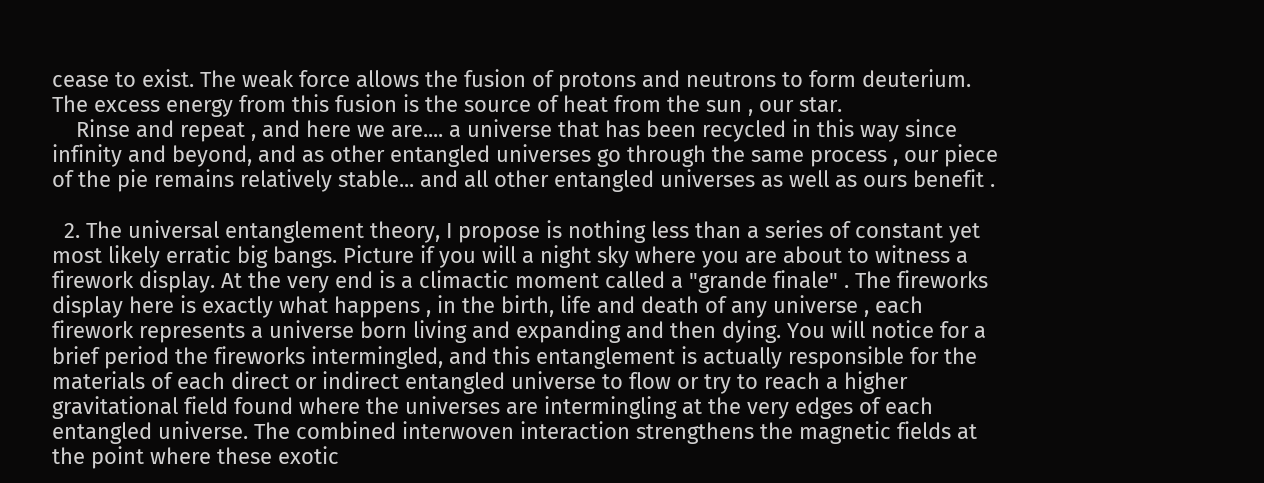cease to exist. The weak force allows the fusion of protons and neutrons to form deuterium. The excess energy from this fusion is the source of heat from the sun , our star.
    Rinse and repeat , and here we are.... a universe that has been recycled in this way since infinity and beyond, and as other entangled universes go through the same process , our piece of the pie remains relatively stable... and all other entangled universes as well as ours benefit .

  2. The universal entanglement theory, I propose is nothing less than a series of constant yet most likely erratic big bangs. Picture if you will a night sky where you are about to witness a firework display. At the very end is a climactic moment called a "grande finale" . The fireworks display here is exactly what happens , in the birth, life and death of any universe , each firework represents a universe born living and expanding and then dying. You will notice for a brief period the fireworks intermingled, and this entanglement is actually responsible for the materials of each direct or indirect entangled universe to flow or try to reach a higher gravitational field found where the universes are intermingling at the very edges of each entangled universe. The combined interwoven interaction strengthens the magnetic fields at the point where these exotic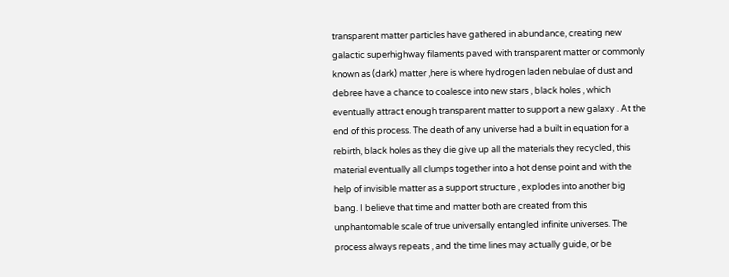transparent matter particles have gathered in abundance, creating new galactic superhighway filaments paved with transparent matter or commonly known as (dark) matter ,here is where hydrogen laden nebulae of dust and debree have a chance to coalesce into new stars , black holes , which eventually attract enough transparent matter to support a new galaxy . At the end of this process. The death of any universe had a built in equation for a rebirth, black holes as they die give up all the materials they recycled, this material eventually all clumps together into a hot dense point and with the help of invisible matter as a support structure , explodes into another big bang. I believe that time and matter both are created from this unphantomable scale of true universally entangled infinite universes. The process always repeats , and the time lines may actually guide, or be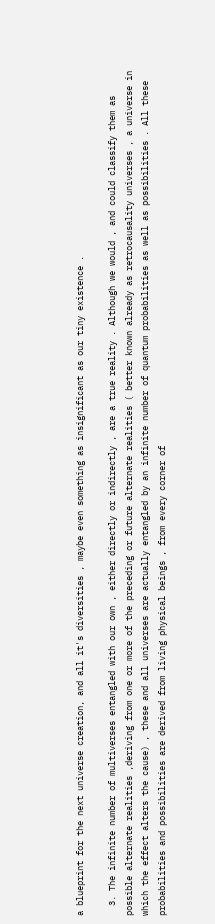a blueprint for the next universe creation, and all it's diversities , maybe even something as insignificant as our tiny existence .

  3. The infinite number of multiverses entangled with our own , either directly or indirectly , are a true reality . Although we would , and could classify them as possible alternate realities ,deriving from one or more of the preceding or future alternate realities ( better known already as retrocausality universes , a universe in which the effect alters the cause) , these and all universes are actually entangled by an infinite number of quantum probabilities as well as possibilities . All these probabilities and possibilities are derived from living physical beings , from every corner of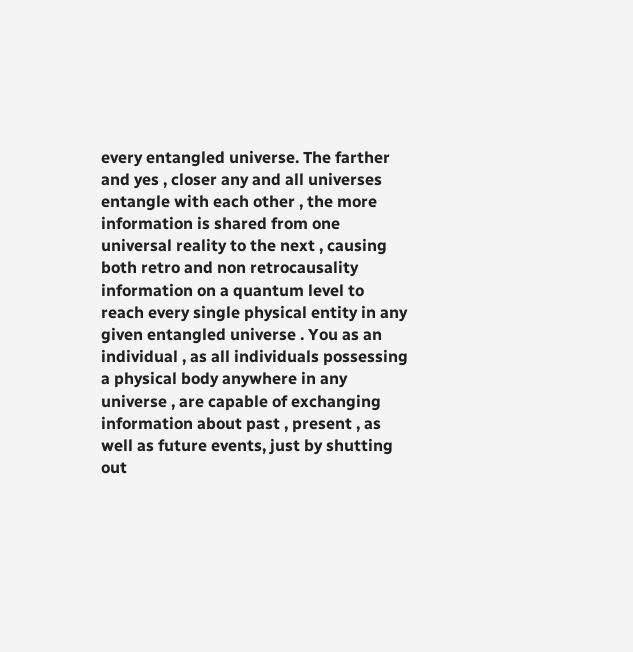every entangled universe. The farther and yes , closer any and all universes entangle with each other , the more information is shared from one universal reality to the next , causing both retro and non retrocausality information on a quantum level to reach every single physical entity in any given entangled universe . You as an individual , as all individuals possessing a physical body anywhere in any universe , are capable of exchanging information about past , present , as well as future events, just by shutting out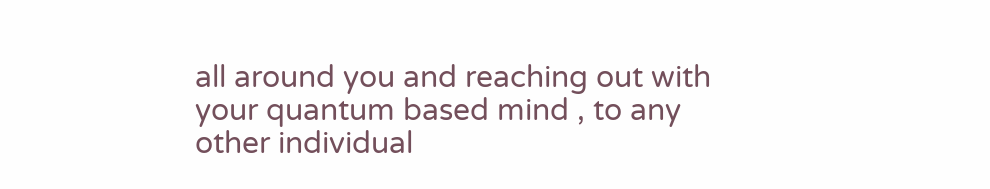all around you and reaching out with your quantum based mind , to any other individual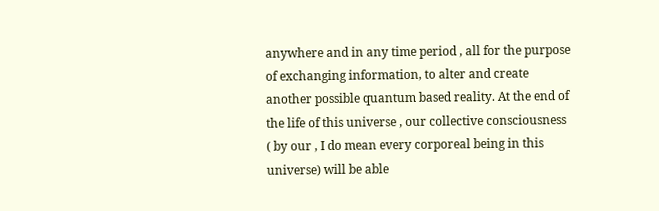anywhere and in any time period , all for the purpose of exchanging information, to alter and create another possible quantum based reality. At the end of the life of this universe , our collective consciousness ( by our , I do mean every corporeal being in this universe) will be able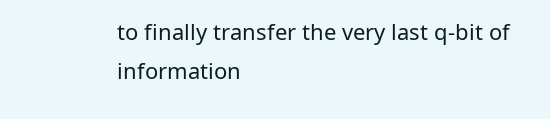to finally transfer the very last q-bit of information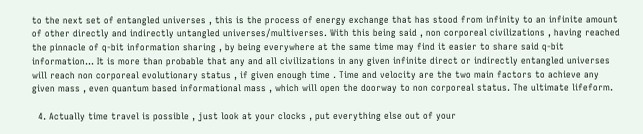to the next set of entangled universes , this is the process of energy exchange that has stood from infinity to an infinite amount of other directly and indirectly untangled universes/multiverses. With this being said , non corporeal civilizations , having reached the pinnacle of q-bit information sharing , by being everywhere at the same time may find it easier to share said q-bit information... It is more than probable that any and all civilizations in any given infinite direct or indirectly entangled universes will reach non corporeal evolutionary status , if given enough time . Time and velocity are the two main factors to achieve any given mass , even quantum based informational mass , which will open the doorway to non corporeal status. The ultimate lifeform.

  4. Actually time travel is possible , just look at your clocks , put everything else out of your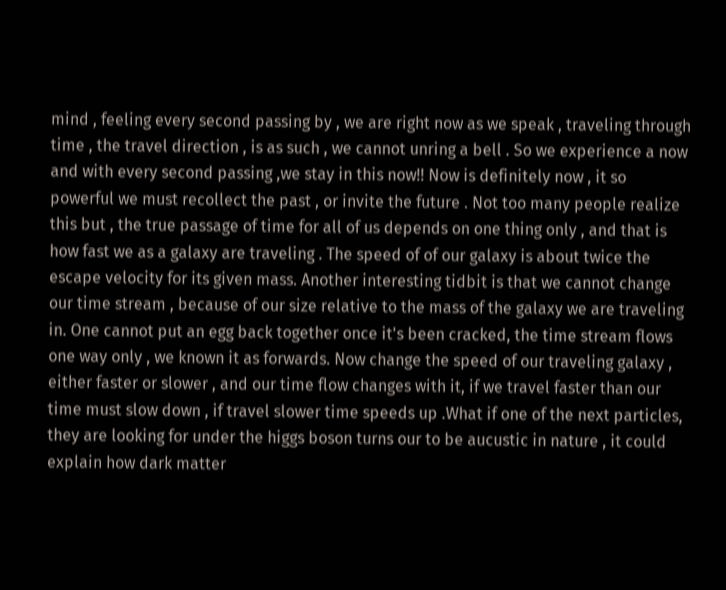mind , feeling every second passing by , we are right now as we speak , traveling through time , the travel direction , is as such , we cannot unring a bell . So we experience a now and with every second passing ,we stay in this now!! Now is definitely now , it so powerful we must recollect the past , or invite the future . Not too many people realize this but , the true passage of time for all of us depends on one thing only , and that is how fast we as a galaxy are traveling . The speed of of our galaxy is about twice the escape velocity for its given mass. Another interesting tidbit is that we cannot change our time stream , because of our size relative to the mass of the galaxy we are traveling in. One cannot put an egg back together once it's been cracked, the time stream flows one way only , we known it as forwards. Now change the speed of our traveling galaxy , either faster or slower , and our time flow changes with it, if we travel faster than our time must slow down , if travel slower time speeds up .What if one of the next particles, they are looking for under the higgs boson turns our to be aucustic in nature , it could explain how dark matter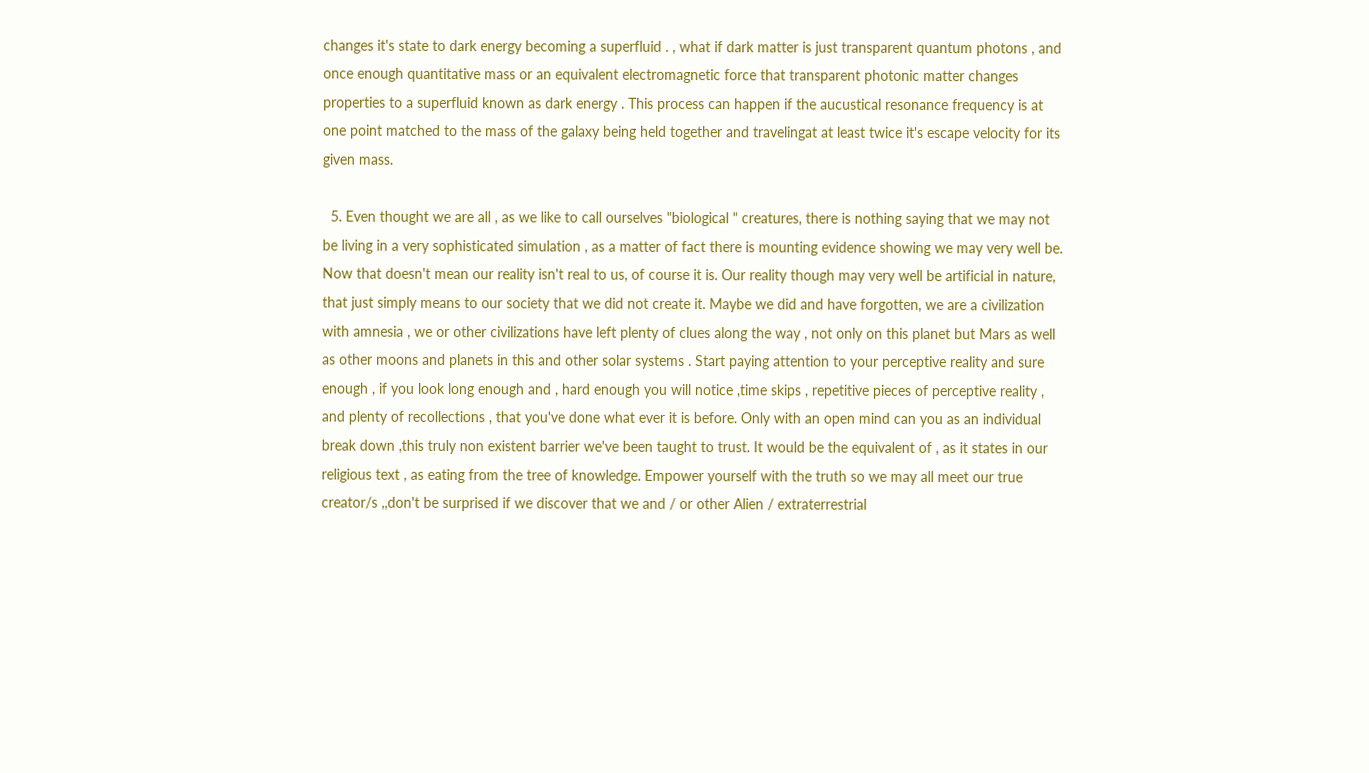changes it's state to dark energy becoming a superfluid . , what if dark matter is just transparent quantum photons , and once enough quantitative mass or an equivalent electromagnetic force that transparent photonic matter changes properties to a superfluid known as dark energy . This process can happen if the aucustical resonance frequency is at one point matched to the mass of the galaxy being held together and travelingat at least twice it's escape velocity for its given mass.

  5. Even thought we are all , as we like to call ourselves "biological " creatures, there is nothing saying that we may not be living in a very sophisticated simulation , as a matter of fact there is mounting evidence showing we may very well be. Now that doesn't mean our reality isn't real to us, of course it is. Our reality though may very well be artificial in nature, that just simply means to our society that we did not create it. Maybe we did and have forgotten, we are a civilization with amnesia , we or other civilizations have left plenty of clues along the way , not only on this planet but Mars as well as other moons and planets in this and other solar systems . Start paying attention to your perceptive reality and sure enough , if you look long enough and , hard enough you will notice ,time skips , repetitive pieces of perceptive reality , and plenty of recollections , that you've done what ever it is before. Only with an open mind can you as an individual break down ,this truly non existent barrier we've been taught to trust. It would be the equivalent of , as it states in our religious text , as eating from the tree of knowledge. Empower yourself with the truth so we may all meet our true creator/s ,,don't be surprised if we discover that we and / or other Alien / extraterrestrial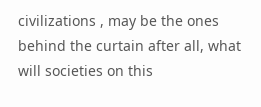civilizations , may be the ones behind the curtain after all, what will societies on this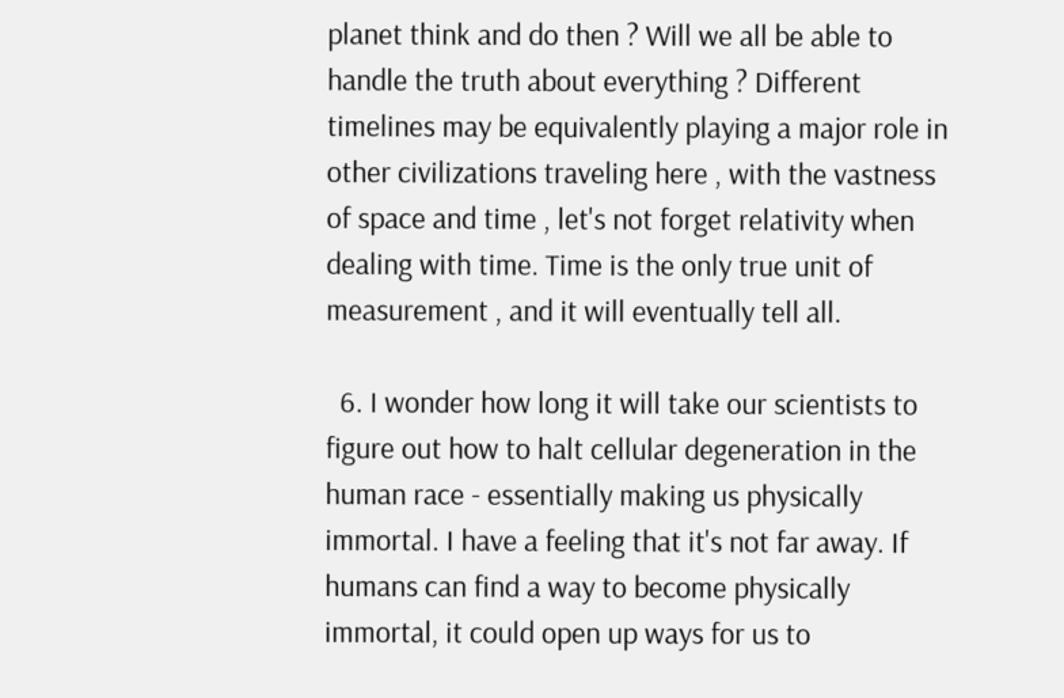planet think and do then ? Will we all be able to handle the truth about everything ? Different timelines may be equivalently playing a major role in other civilizations traveling here , with the vastness of space and time , let's not forget relativity when dealing with time. Time is the only true unit of measurement , and it will eventually tell all.

  6. I wonder how long it will take our scientists to figure out how to halt cellular degeneration in the human race - essentially making us physically immortal. I have a feeling that it's not far away. If humans can find a way to become physically immortal, it could open up ways for us to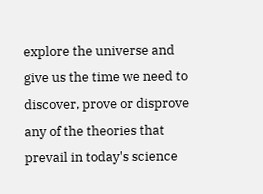explore the universe and give us the time we need to discover, prove or disprove any of the theories that prevail in today's science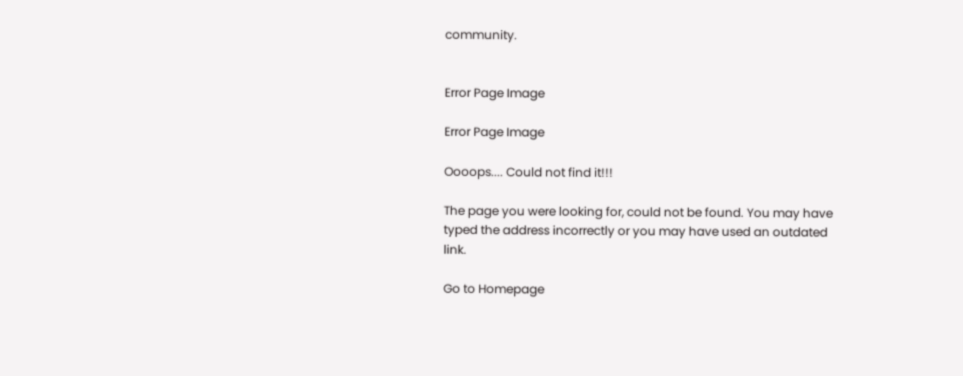community.


Error Page Image

Error Page Image

Oooops.... Could not find it!!!

The page you were looking for, could not be found. You may have typed the address incorrectly or you may have used an outdated link.

Go to Homepage